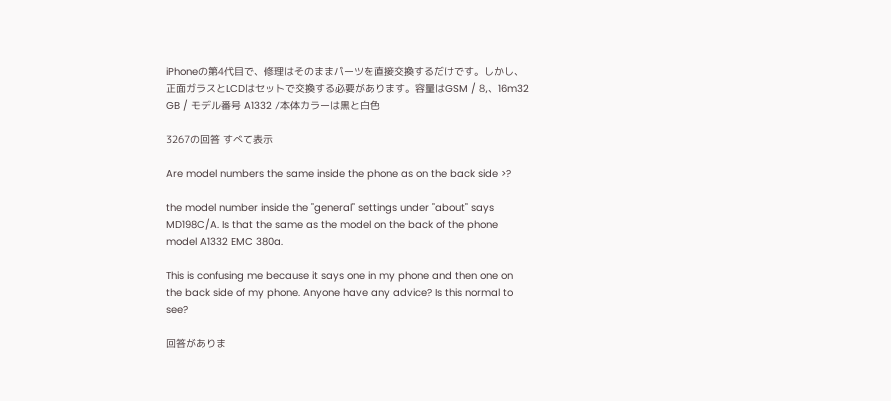iPhoneの第4代目で、修理はそのままパーツを直接交換するだけです。しかし、正面ガラスとLCDはセットで交換する必要があります。容量はGSM / 8,、16m32 GB / モデル番号 A1332 /本体カラーは黒と白色

3267の回答 すべて表示

Are model numbers the same inside the phone as on the back side >?

the model number inside the "general" settings under "about" says MD198C/A. Is that the same as the model on the back of the phone model A1332 EMC 380a.

This is confusing me because it says one in my phone and then one on the back side of my phone. Anyone have any advice? Is this normal to see?

回答がありま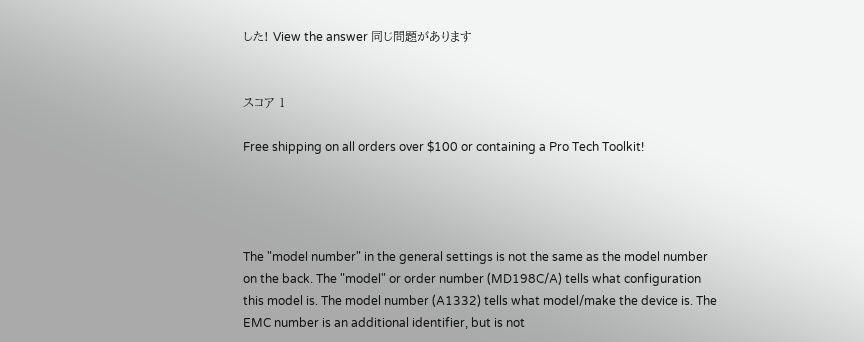した! View the answer 同じ問題があります


スコア 1

Free shipping on all orders over $100 or containing a Pro Tech Toolkit!




The "model number" in the general settings is not the same as the model number on the back. The "model" or order number (MD198C/A) tells what configuration this model is. The model number (A1332) tells what model/make the device is. The EMC number is an additional identifier, but is not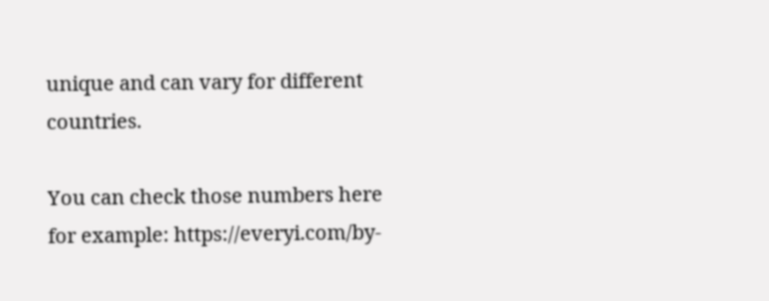unique and can vary for different countries.

You can check those numbers here for example: https://everyi.com/by-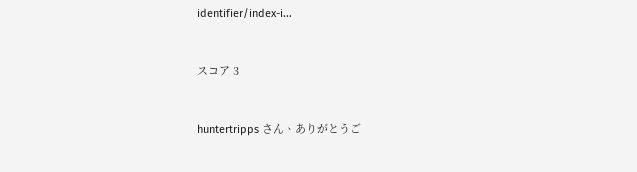identifier/index-i...


スコア 3


huntertripps さん、ありがとうご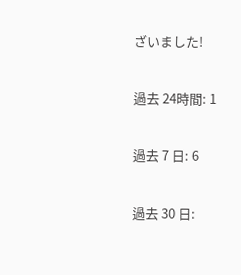ざいました!

過去 24時間: 1

過去 7 日: 6

過去 30 日: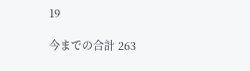19

今までの合計 263